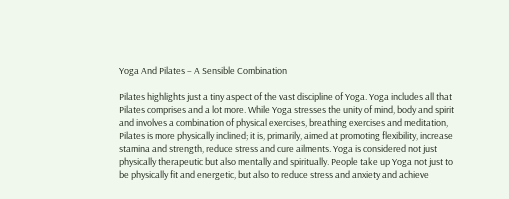Yoga And Pilates – A Sensible Combination

Pilates highlights just a tiny aspect of the vast discipline of Yoga. Yoga includes all that Pilates comprises and a lot more. While Yoga stresses the unity of mind, body and spirit and involves a combination of physical exercises, breathing exercises and meditation, Pilates is more physically inclined; it is, primarily, aimed at promoting flexibility, increase stamina and strength, reduce stress and cure ailments. Yoga is considered not just physically therapeutic but also mentally and spiritually. People take up Yoga not just to be physically fit and energetic, but also to reduce stress and anxiety and achieve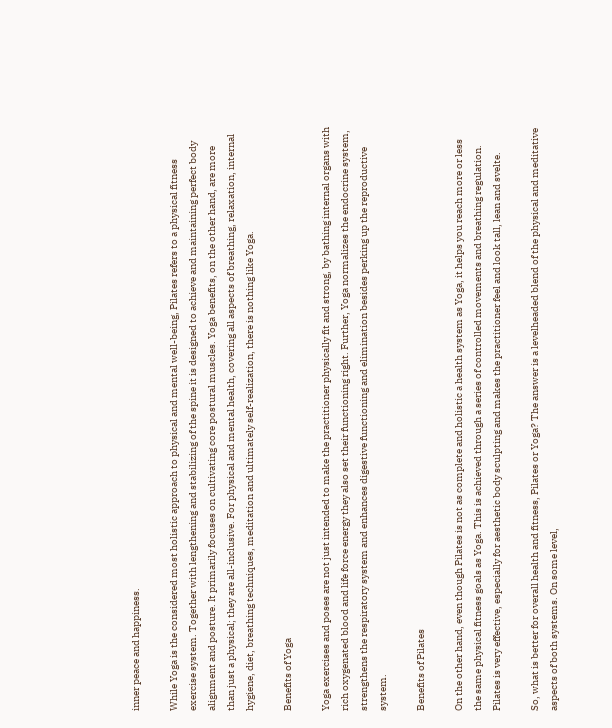inner peace and happiness.

While Yoga is the considered most holistic approach to physical and mental well-being, Pilates refers to a physical fitness exercise system. Together with lengthening and stabilizing of the spine it is designed to achieve and maintaining perfect body alignment and posture. It primarily focuses on cultivating core postural muscles. Yoga benefits, on the other hand, are more than just a physical; they are all-inclusive. For physical and mental health, covering all aspects of breathing, relaxation, internal hygiene, diet, breathing techniques, meditation and ultimately self-realization, there is nothing like Yoga.

Benefits of Yoga

Yoga exercises and poses are not just intended to make the practitioner physically fit and strong, by bathing internal organs with rich oxygenated blood and life force energy they also set their functioning right. Further, Yoga normalizes the endocrine system, strengthens the respiratory system and enhances digestive functioning and elimination besides perking up the reproductive system.

Benefits of Pilates

On the other hand, even though Pilates is not as complete and holistic a health system as Yoga, it helps you reach more or less the same physical fitness goals as Yoga. This is achieved through a series of controlled movements and breathing regulation. Pilates is very effective, especially for aesthetic body sculpting and makes the practitioner feel and look tall, lean and svelte.

So, what is better for overall health and fitness, Pilates or Yoga? The answer is a levelheaded blend of the physical and meditative aspects of both systems. On some level,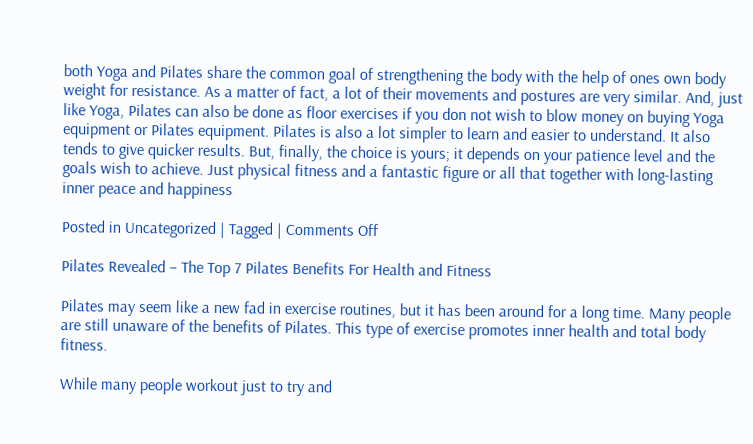both Yoga and Pilates share the common goal of strengthening the body with the help of ones own body weight for resistance. As a matter of fact, a lot of their movements and postures are very similar. And, just like Yoga, Pilates can also be done as floor exercises if you don not wish to blow money on buying Yoga equipment or Pilates equipment. Pilates is also a lot simpler to learn and easier to understand. It also tends to give quicker results. But, finally, the choice is yours; it depends on your patience level and the goals wish to achieve. Just physical fitness and a fantastic figure or all that together with long-lasting inner peace and happiness

Posted in Uncategorized | Tagged | Comments Off

Pilates Revealed – The Top 7 Pilates Benefits For Health and Fitness

Pilates may seem like a new fad in exercise routines, but it has been around for a long time. Many people are still unaware of the benefits of Pilates. This type of exercise promotes inner health and total body fitness.

While many people workout just to try and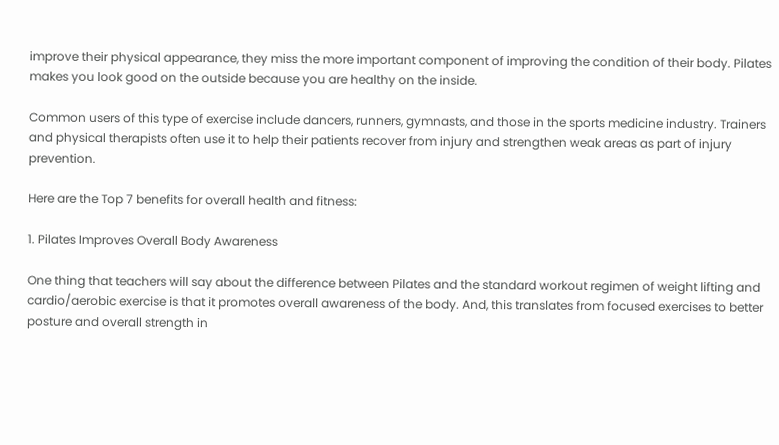improve their physical appearance, they miss the more important component of improving the condition of their body. Pilates makes you look good on the outside because you are healthy on the inside.

Common users of this type of exercise include dancers, runners, gymnasts, and those in the sports medicine industry. Trainers and physical therapists often use it to help their patients recover from injury and strengthen weak areas as part of injury prevention.

Here are the Top 7 benefits for overall health and fitness:

1. Pilates Improves Overall Body Awareness

One thing that teachers will say about the difference between Pilates and the standard workout regimen of weight lifting and cardio/aerobic exercise is that it promotes overall awareness of the body. And, this translates from focused exercises to better posture and overall strength in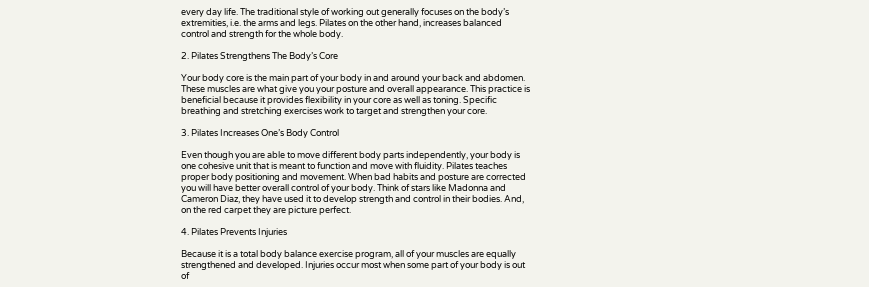every day life. The traditional style of working out generally focuses on the body’s extremities, i.e. the arms and legs. Pilates on the other hand, increases balanced control and strength for the whole body.

2. Pilates Strengthens The Body’s Core

Your body core is the main part of your body in and around your back and abdomen. These muscles are what give you your posture and overall appearance. This practice is beneficial because it provides flexibility in your core as well as toning. Specific breathing and stretching exercises work to target and strengthen your core.

3. Pilates Increases One’s Body Control

Even though you are able to move different body parts independently, your body is one cohesive unit that is meant to function and move with fluidity. Pilates teaches proper body positioning and movement. When bad habits and posture are corrected you will have better overall control of your body. Think of stars like Madonna and Cameron Diaz, they have used it to develop strength and control in their bodies. And, on the red carpet they are picture perfect.

4. Pilates Prevents Injuries

Because it is a total body balance exercise program, all of your muscles are equally strengthened and developed. Injuries occur most when some part of your body is out of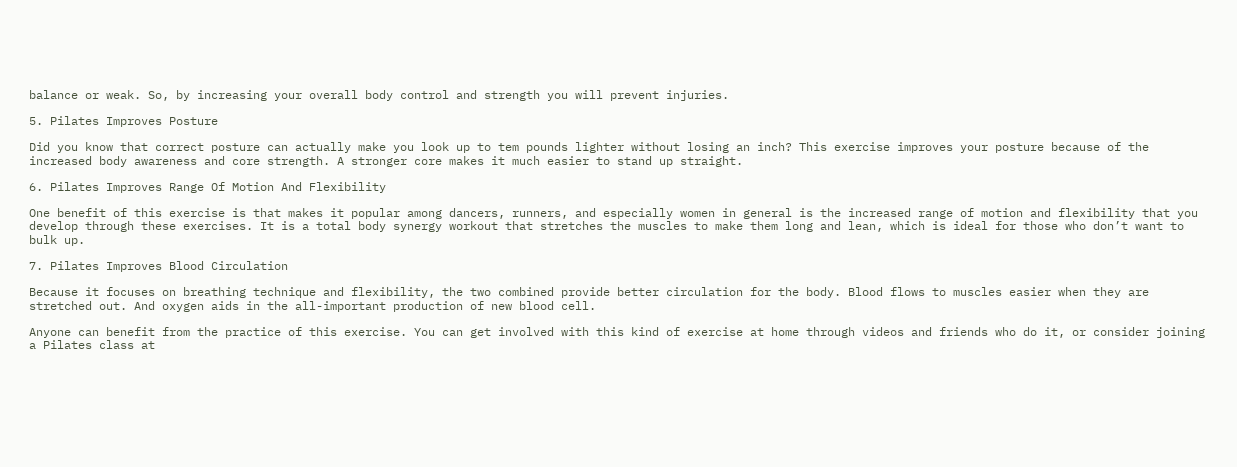balance or weak. So, by increasing your overall body control and strength you will prevent injuries.

5. Pilates Improves Posture

Did you know that correct posture can actually make you look up to tem pounds lighter without losing an inch? This exercise improves your posture because of the increased body awareness and core strength. A stronger core makes it much easier to stand up straight.

6. Pilates Improves Range Of Motion And Flexibility

One benefit of this exercise is that makes it popular among dancers, runners, and especially women in general is the increased range of motion and flexibility that you develop through these exercises. It is a total body synergy workout that stretches the muscles to make them long and lean, which is ideal for those who don’t want to bulk up.

7. Pilates Improves Blood Circulation

Because it focuses on breathing technique and flexibility, the two combined provide better circulation for the body. Blood flows to muscles easier when they are stretched out. And oxygen aids in the all-important production of new blood cell.

Anyone can benefit from the practice of this exercise. You can get involved with this kind of exercise at home through videos and friends who do it, or consider joining a Pilates class at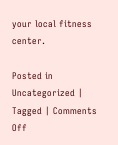your local fitness center.

Posted in Uncategorized | Tagged | Comments Off